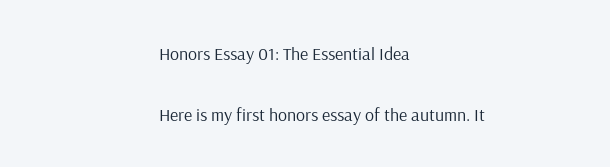Honors Essay 01: The Essential Idea

Here is my first honors essay of the autumn. It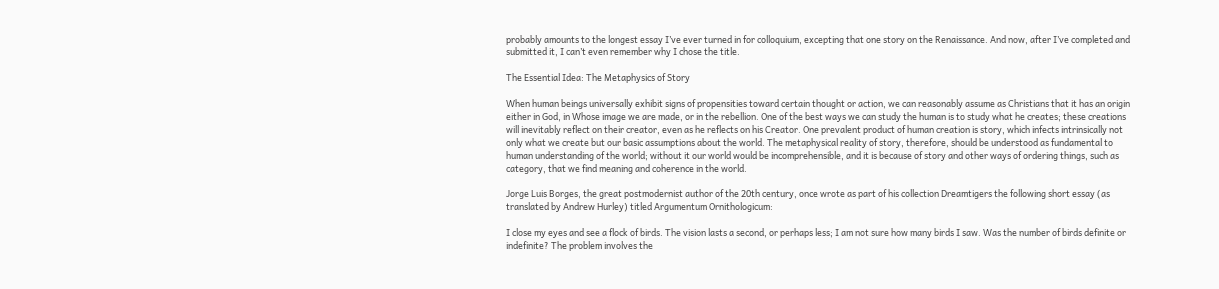probably amounts to the longest essay I’ve ever turned in for colloquium, excepting that one story on the Renaissance. And now, after I’ve completed and submitted it, I can’t even remember why I chose the title.

The Essential Idea: The Metaphysics of Story

When human beings universally exhibit signs of propensities toward certain thought or action, we can reasonably assume as Christians that it has an origin either in God, in Whose image we are made, or in the rebellion. One of the best ways we can study the human is to study what he creates; these creations will inevitably reflect on their creator, even as he reflects on his Creator. One prevalent product of human creation is story, which infects intrinsically not only what we create but our basic assumptions about the world. The metaphysical reality of story, therefore, should be understood as fundamental to human understanding of the world; without it our world would be incomprehensible, and it is because of story and other ways of ordering things, such as category, that we find meaning and coherence in the world.

Jorge Luis Borges, the great postmodernist author of the 20th century, once wrote as part of his collection Dreamtigers the following short essay (as translated by Andrew Hurley) titled Argumentum Ornithologicum:

I close my eyes and see a flock of birds. The vision lasts a second, or perhaps less; I am not sure how many birds I saw. Was the number of birds definite or indefinite? The problem involves the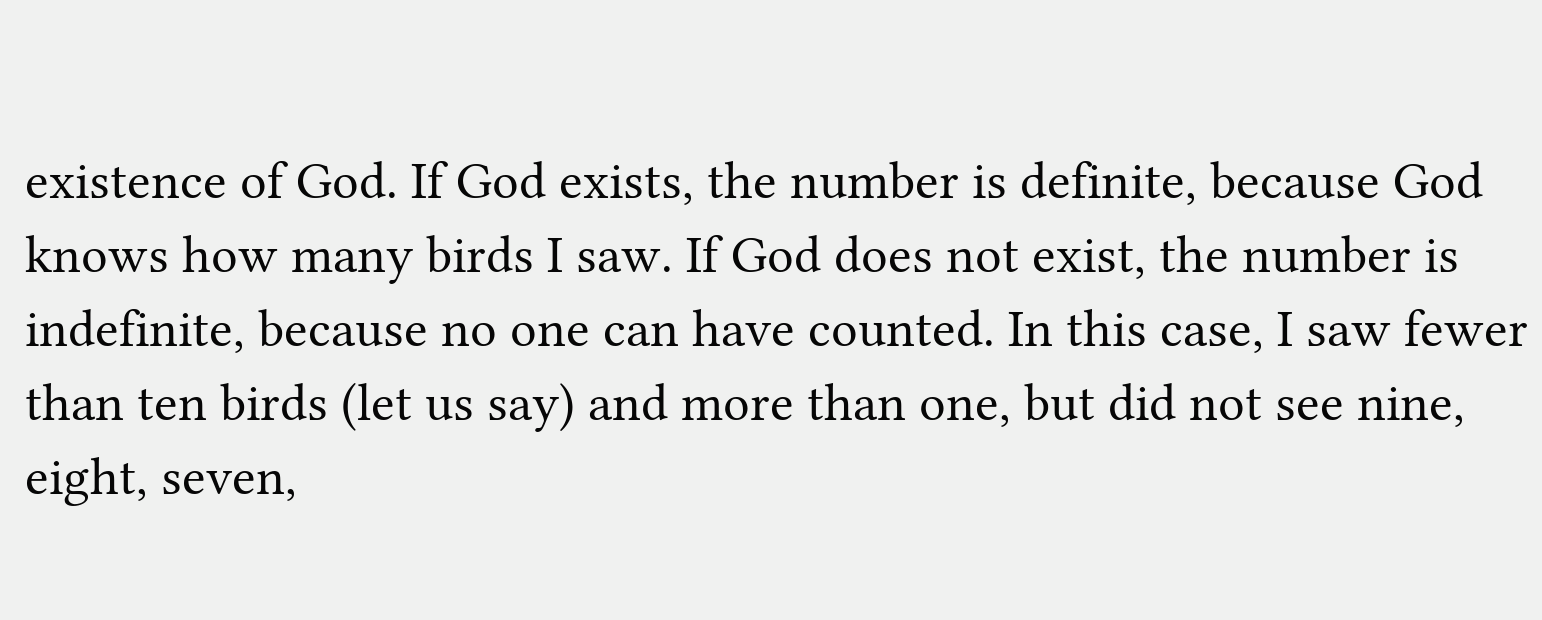existence of God. If God exists, the number is definite, because God knows how many birds I saw. If God does not exist, the number is indefinite, because no one can have counted. In this case, I saw fewer than ten birds (let us say) and more than one, but did not see nine, eight, seven,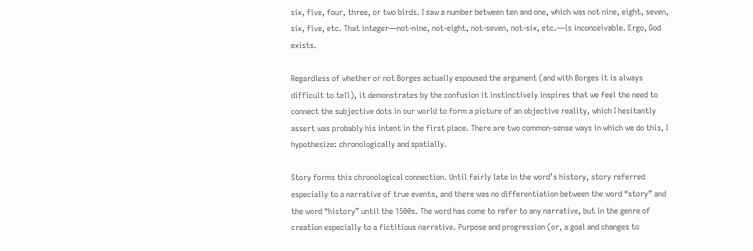six, five, four, three, or two birds. I saw a number between ten and one, which was not nine, eight, seven, six, five, etc. That integer—not-nine, not-eight, not-seven, not-six, etc.—is inconceivable. Ergo, God exists.

Regardless of whether or not Borges actually espoused the argument (and with Borges it is always difficult to tell), it demonstrates by the confusion it instinctively inspires that we feel the need to connect the subjective dots in our world to form a picture of an objective reality, which I hesitantly assert was probably his intent in the first place. There are two common-sense ways in which we do this, I hypothesize: chronologically and spatially.

Story forms this chronological connection. Until fairly late in the word’s history, story referred especially to a narrative of true events, and there was no differentiation between the word “story” and the word “history” until the 1500s. The word has come to refer to any narrative, but in the genre of creation especially to a fictitious narrative. Purpose and progression (or, a goal and changes to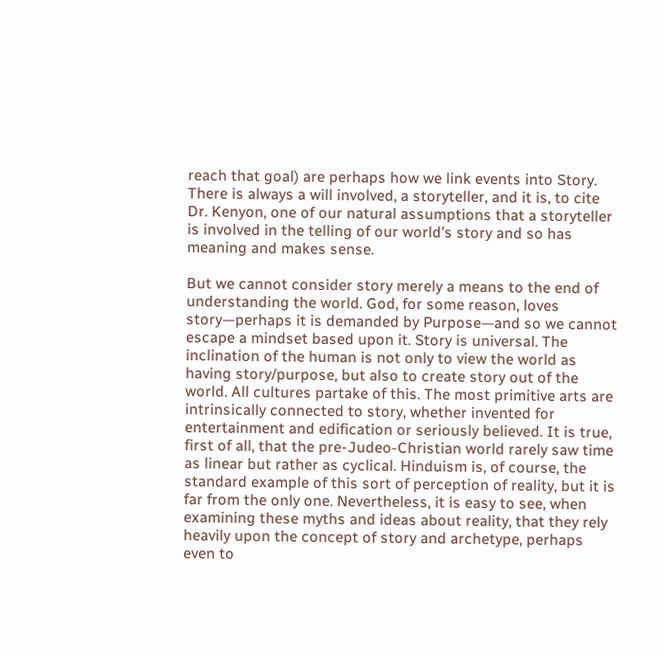reach that goal) are perhaps how we link events into Story. There is always a will involved, a storyteller, and it is, to cite Dr. Kenyon, one of our natural assumptions that a storyteller is involved in the telling of our world’s story and so has meaning and makes sense.

But we cannot consider story merely a means to the end of understanding the world. God, for some reason, loves story—perhaps it is demanded by Purpose—and so we cannot escape a mindset based upon it. Story is universal. The inclination of the human is not only to view the world as having story/purpose, but also to create story out of the world. All cultures partake of this. The most primitive arts are intrinsically connected to story, whether invented for entertainment and edification or seriously believed. It is true, first of all, that the pre-Judeo-Christian world rarely saw time as linear but rather as cyclical. Hinduism is, of course, the standard example of this sort of perception of reality, but it is far from the only one. Nevertheless, it is easy to see, when examining these myths and ideas about reality, that they rely heavily upon the concept of story and archetype, perhaps even to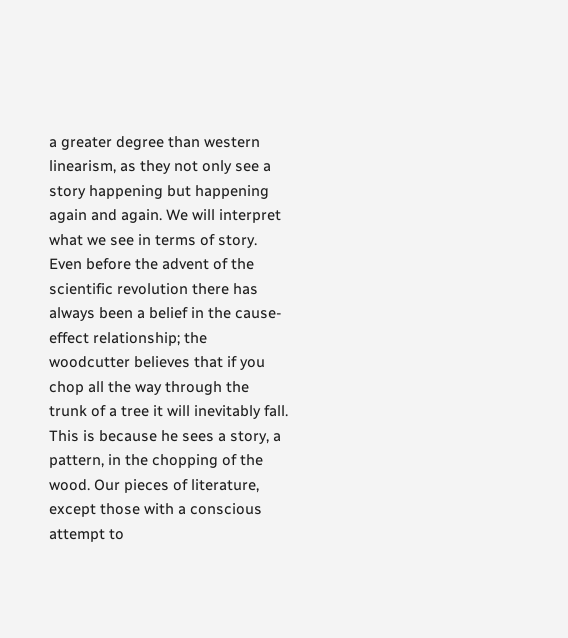a greater degree than western linearism, as they not only see a story happening but happening again and again. We will interpret what we see in terms of story. Even before the advent of the scientific revolution there has always been a belief in the cause-effect relationship; the woodcutter believes that if you chop all the way through the trunk of a tree it will inevitably fall. This is because he sees a story, a pattern, in the chopping of the wood. Our pieces of literature, except those with a conscious attempt to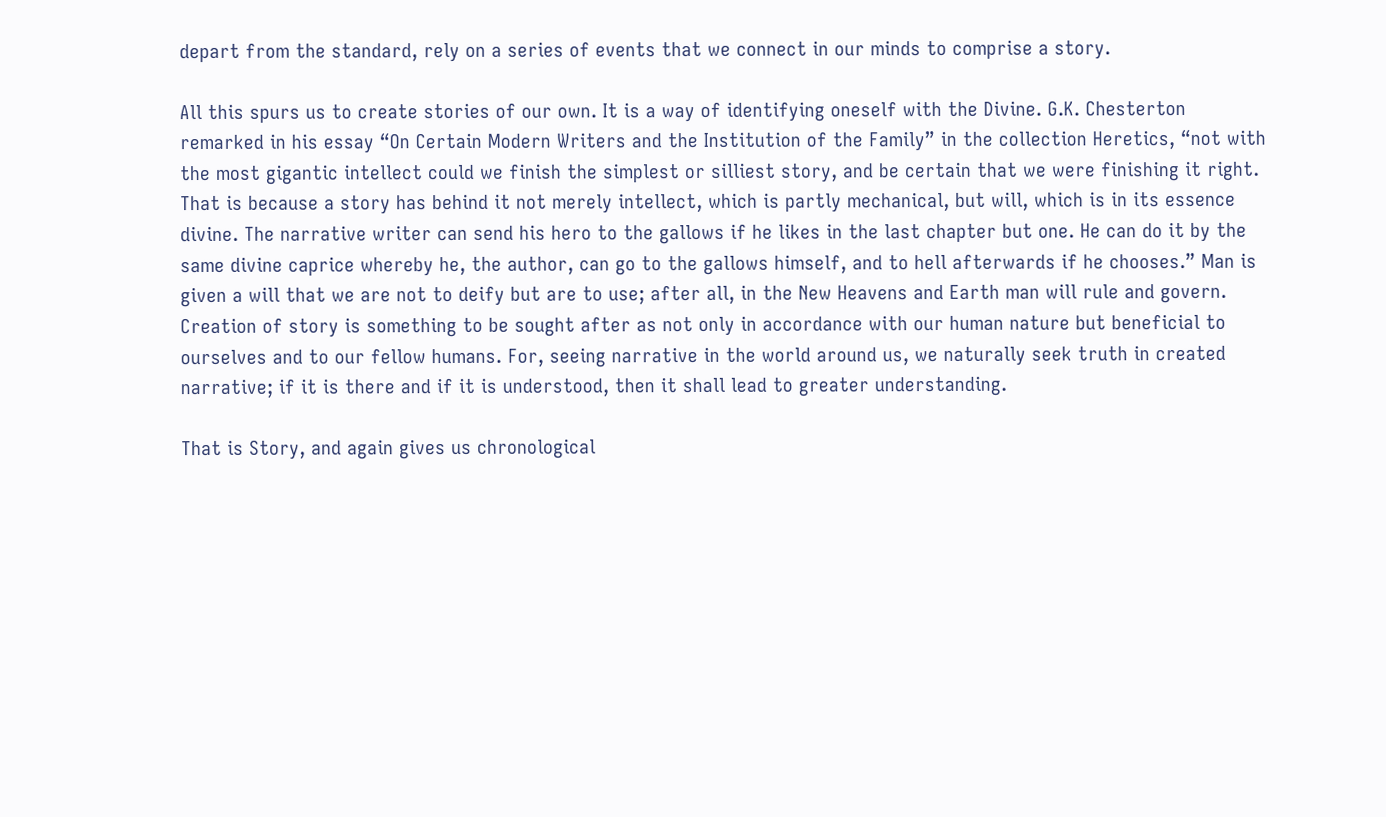depart from the standard, rely on a series of events that we connect in our minds to comprise a story.

All this spurs us to create stories of our own. It is a way of identifying oneself with the Divine. G.K. Chesterton remarked in his essay “On Certain Modern Writers and the Institution of the Family” in the collection Heretics, “not with the most gigantic intellect could we finish the simplest or silliest story, and be certain that we were finishing it right. That is because a story has behind it not merely intellect, which is partly mechanical, but will, which is in its essence divine. The narrative writer can send his hero to the gallows if he likes in the last chapter but one. He can do it by the same divine caprice whereby he, the author, can go to the gallows himself, and to hell afterwards if he chooses.” Man is given a will that we are not to deify but are to use; after all, in the New Heavens and Earth man will rule and govern. Creation of story is something to be sought after as not only in accordance with our human nature but beneficial to ourselves and to our fellow humans. For, seeing narrative in the world around us, we naturally seek truth in created narrative; if it is there and if it is understood, then it shall lead to greater understanding.

That is Story, and again gives us chronological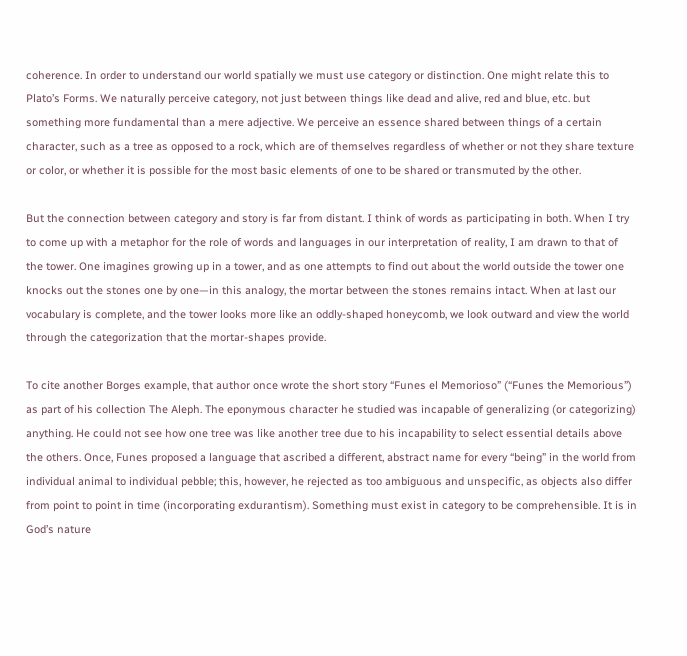coherence. In order to understand our world spatially we must use category or distinction. One might relate this to Plato’s Forms. We naturally perceive category, not just between things like dead and alive, red and blue, etc. but something more fundamental than a mere adjective. We perceive an essence shared between things of a certain character, such as a tree as opposed to a rock, which are of themselves regardless of whether or not they share texture or color, or whether it is possible for the most basic elements of one to be shared or transmuted by the other.

But the connection between category and story is far from distant. I think of words as participating in both. When I try to come up with a metaphor for the role of words and languages in our interpretation of reality, I am drawn to that of the tower. One imagines growing up in a tower, and as one attempts to find out about the world outside the tower one knocks out the stones one by one—in this analogy, the mortar between the stones remains intact. When at last our vocabulary is complete, and the tower looks more like an oddly-shaped honeycomb, we look outward and view the world through the categorization that the mortar-shapes provide.

To cite another Borges example, that author once wrote the short story “Funes el Memorioso” (“Funes the Memorious”) as part of his collection The Aleph. The eponymous character he studied was incapable of generalizing (or categorizing) anything. He could not see how one tree was like another tree due to his incapability to select essential details above the others. Once, Funes proposed a language that ascribed a different, abstract name for every “being” in the world from individual animal to individual pebble; this, however, he rejected as too ambiguous and unspecific, as objects also differ from point to point in time (incorporating exdurantism). Something must exist in category to be comprehensible. It is in God’s nature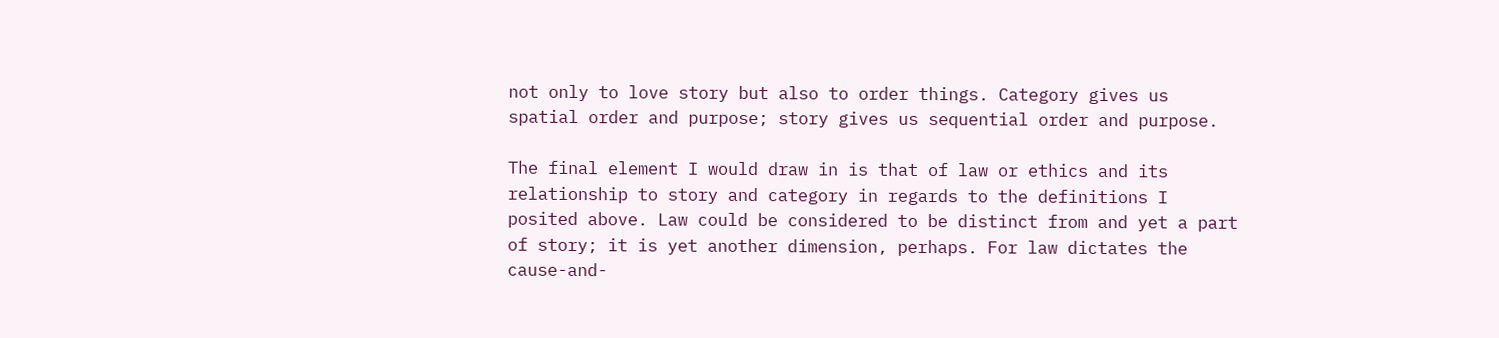not only to love story but also to order things. Category gives us spatial order and purpose; story gives us sequential order and purpose.

The final element I would draw in is that of law or ethics and its relationship to story and category in regards to the definitions I posited above. Law could be considered to be distinct from and yet a part of story; it is yet another dimension, perhaps. For law dictates the cause-and-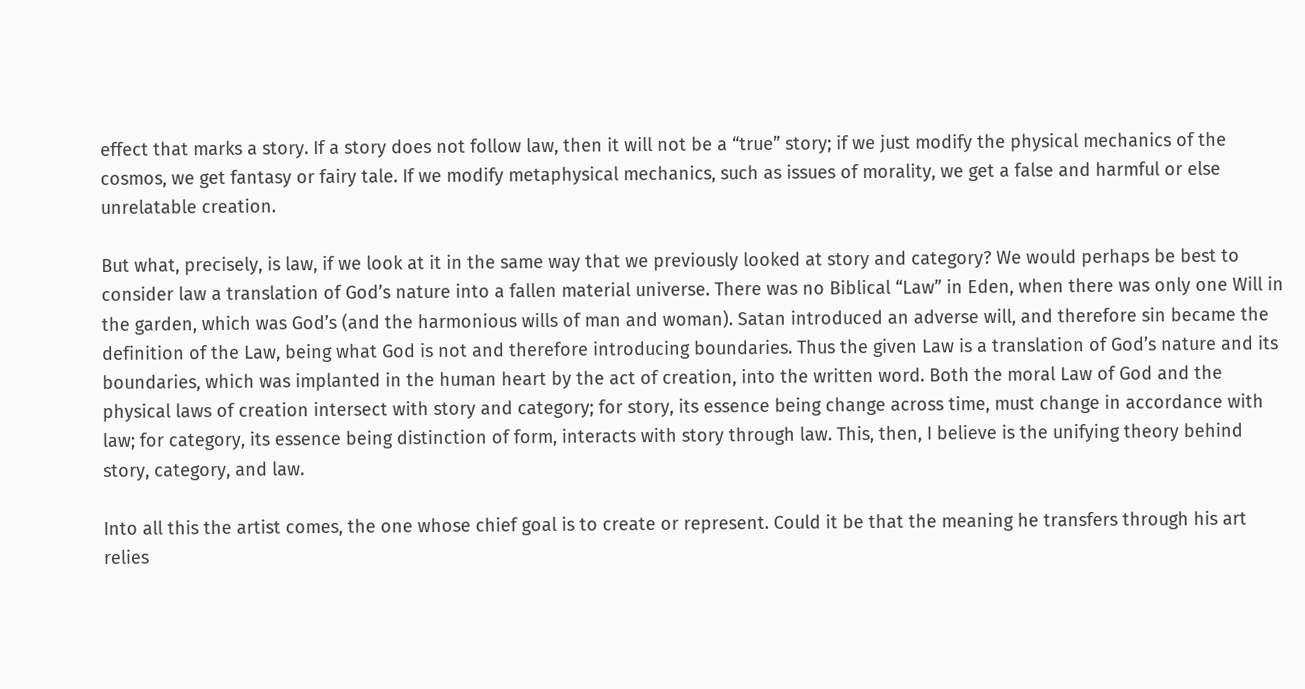effect that marks a story. If a story does not follow law, then it will not be a “true” story; if we just modify the physical mechanics of the cosmos, we get fantasy or fairy tale. If we modify metaphysical mechanics, such as issues of morality, we get a false and harmful or else unrelatable creation.

But what, precisely, is law, if we look at it in the same way that we previously looked at story and category? We would perhaps be best to consider law a translation of God’s nature into a fallen material universe. There was no Biblical “Law” in Eden, when there was only one Will in the garden, which was God’s (and the harmonious wills of man and woman). Satan introduced an adverse will, and therefore sin became the definition of the Law, being what God is not and therefore introducing boundaries. Thus the given Law is a translation of God’s nature and its boundaries, which was implanted in the human heart by the act of creation, into the written word. Both the moral Law of God and the physical laws of creation intersect with story and category; for story, its essence being change across time, must change in accordance with law; for category, its essence being distinction of form, interacts with story through law. This, then, I believe is the unifying theory behind story, category, and law.

Into all this the artist comes, the one whose chief goal is to create or represent. Could it be that the meaning he transfers through his art relies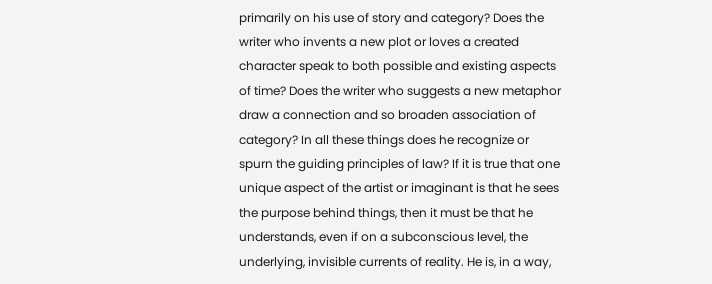primarily on his use of story and category? Does the writer who invents a new plot or loves a created character speak to both possible and existing aspects of time? Does the writer who suggests a new metaphor draw a connection and so broaden association of category? In all these things does he recognize or spurn the guiding principles of law? If it is true that one unique aspect of the artist or imaginant is that he sees the purpose behind things, then it must be that he understands, even if on a subconscious level, the underlying, invisible currents of reality. He is, in a way,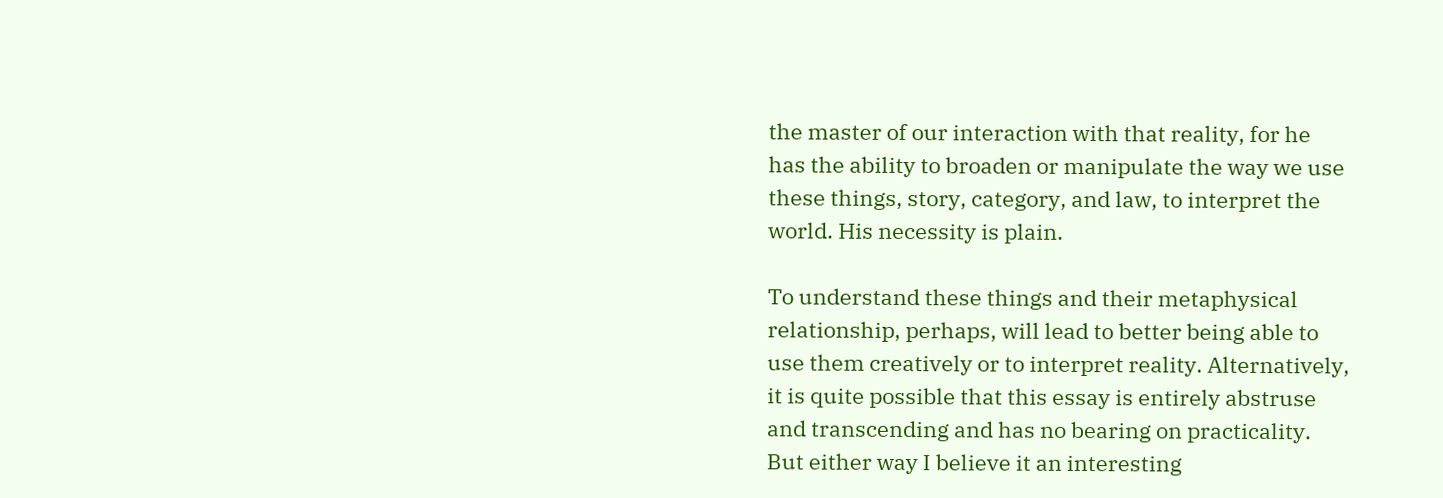the master of our interaction with that reality, for he has the ability to broaden or manipulate the way we use these things, story, category, and law, to interpret the world. His necessity is plain.

To understand these things and their metaphysical relationship, perhaps, will lead to better being able to use them creatively or to interpret reality. Alternatively, it is quite possible that this essay is entirely abstruse and transcending and has no bearing on practicality. But either way I believe it an interesting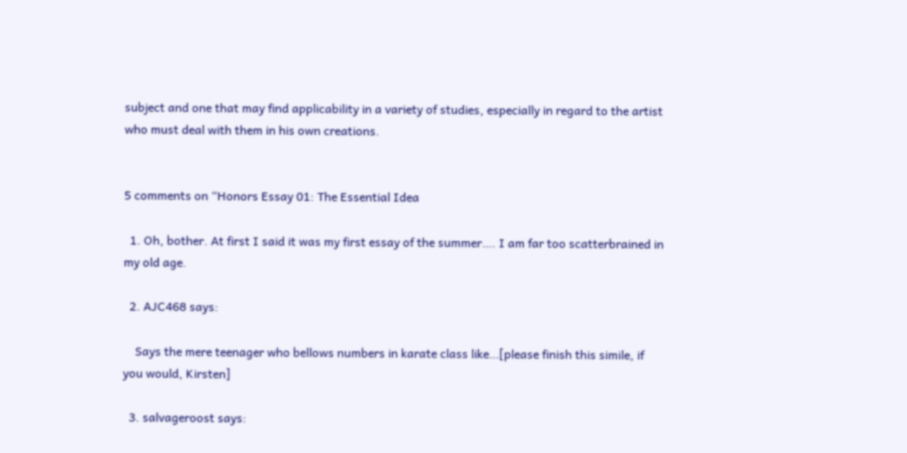subject and one that may find applicability in a variety of studies, especially in regard to the artist who must deal with them in his own creations.


5 comments on “Honors Essay 01: The Essential Idea

  1. Oh, bother. At first I said it was my first essay of the summer…. I am far too scatterbrained in my old age.

  2. AJC468 says:

    Says the mere teenager who bellows numbers in karate class like…[please finish this simile, if you would, Kirsten]

  3. salvageroost says: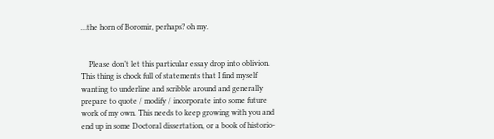…the horn of Boromir, perhaps? oh my.


    Please don’t let this particular essay drop into oblivion. This thing is chock full of statements that I find myself wanting to underline and scribble around and generally prepare to quote / modify / incorporate into some future work of my own. This needs to keep growing with you and end up in some Doctoral dissertation, or a book of historio-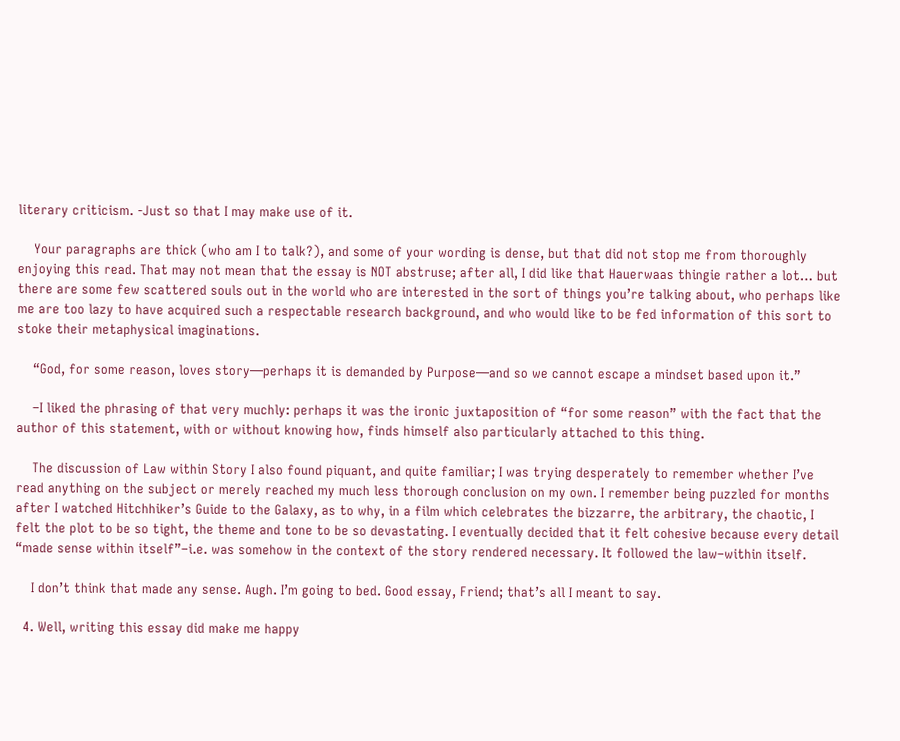literary criticism. -Just so that I may make use of it.

    Your paragraphs are thick (who am I to talk?), and some of your wording is dense, but that did not stop me from thoroughly enjoying this read. That may not mean that the essay is NOT abstruse; after all, I did like that Hauerwaas thingie rather a lot… but there are some few scattered souls out in the world who are interested in the sort of things you’re talking about, who perhaps like me are too lazy to have acquired such a respectable research background, and who would like to be fed information of this sort to stoke their metaphysical imaginations.

    “God, for some reason, loves story—perhaps it is demanded by Purpose—and so we cannot escape a mindset based upon it.”

    –I liked the phrasing of that very muchly: perhaps it was the ironic juxtaposition of “for some reason” with the fact that the author of this statement, with or without knowing how, finds himself also particularly attached to this thing.

    The discussion of Law within Story I also found piquant, and quite familiar; I was trying desperately to remember whether I’ve read anything on the subject or merely reached my much less thorough conclusion on my own. I remember being puzzled for months after I watched Hitchhiker’s Guide to the Galaxy, as to why, in a film which celebrates the bizzarre, the arbitrary, the chaotic, I felt the plot to be so tight, the theme and tone to be so devastating. I eventually decided that it felt cohesive because every detail “made sense within itself”–i.e. was somehow in the context of the story rendered necessary. It followed the law–within itself.

    I don’t think that made any sense. Augh. I’m going to bed. Good essay, Friend; that’s all I meant to say.

  4. Well, writing this essay did make me happy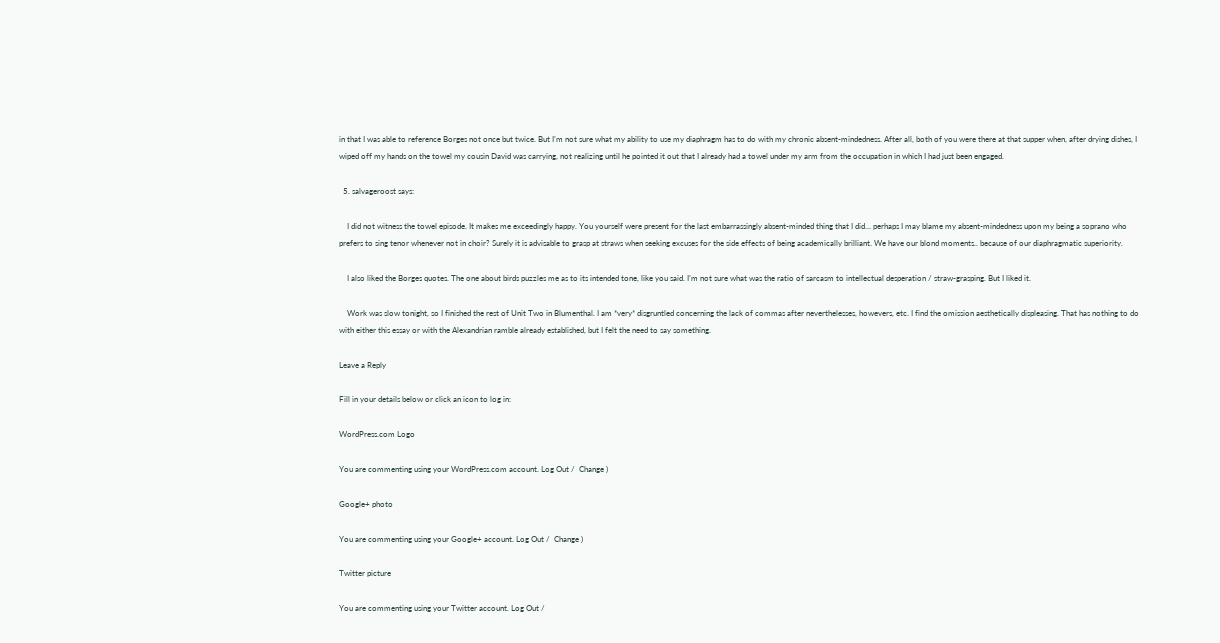in that I was able to reference Borges not once but twice. But I’m not sure what my ability to use my diaphragm has to do with my chronic absent-mindedness. After all, both of you were there at that supper when, after drying dishes, I wiped off my hands on the towel my cousin David was carrying, not realizing until he pointed it out that I already had a towel under my arm from the occupation in which I had just been engaged.

  5. salvageroost says:

    I did not witness the towel episode. It makes me exceedingly happy. You yourself were present for the last embarrassingly absent-minded thing that I did… perhaps I may blame my absent-mindedness upon my being a soprano who prefers to sing tenor whenever not in choir? Surely it is advisable to grasp at straws when seeking excuses for the side effects of being academically brilliant. We have our blond moments.. because of our diaphragmatic superiority.

    I also liked the Borges quotes. The one about birds puzzles me as to its intended tone, like you said. I’m not sure what was the ratio of sarcasm to intellectual desperation / straw-grasping. But I liked it.

    Work was slow tonight, so I finished the rest of Unit Two in Blumenthal. I am *very* disgruntled concerning the lack of commas after neverthelesses, howevers, etc. I find the omission aesthetically displeasing. That has nothing to do with either this essay or with the Alexandrian ramble already established, but I felt the need to say something.

Leave a Reply

Fill in your details below or click an icon to log in:

WordPress.com Logo

You are commenting using your WordPress.com account. Log Out /  Change )

Google+ photo

You are commenting using your Google+ account. Log Out /  Change )

Twitter picture

You are commenting using your Twitter account. Log Out /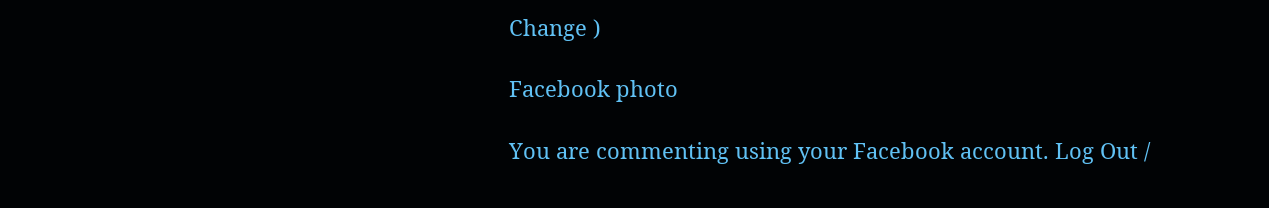Change )

Facebook photo

You are commenting using your Facebook account. Log Out /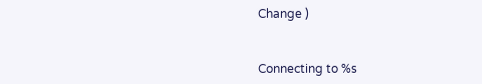Change )


Connecting to %s